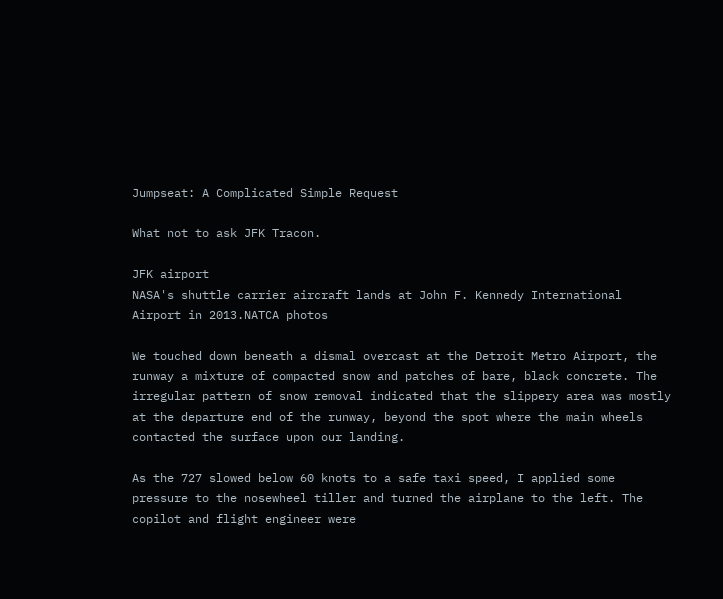Jumpseat: A Complicated Simple Request

What not to ask JFK Tracon.

JFK airport
NASA's shuttle carrier aircraft lands at John F. Kennedy International Airport in 2013.NATCA photos

We touched down beneath a dismal overcast at the Detroit Metro Airport, the runway a mixture of compacted snow and patches of bare, black concrete. The irregular pattern of snow removal indicated that the slippery area was mostly at the departure end of the runway, beyond the spot where the main wheels contacted the surface upon our landing.

As the 727 slowed below 60 knots to a safe taxi speed, I applied some pressure to the nosewheel tiller and turned the airplane to the left. The copilot and flight engineer were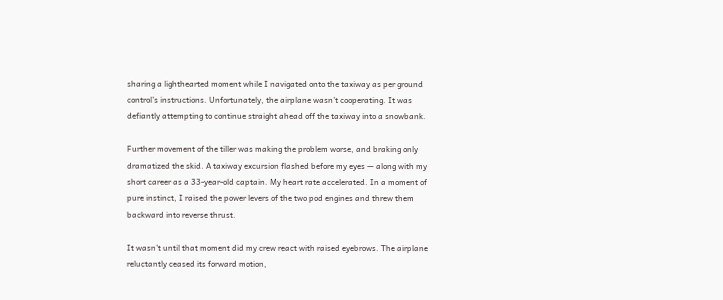sharing a lighthearted moment while I navigated onto the taxiway as per ground control’s instructions. Unfortunately, the airplane wasn’t cooperating. It was defiantly attempting to continue straight ahead off the taxiway into a snowbank.

Further movement of the tiller was making the problem worse, and braking only dramatized the skid. A taxiway excursion flashed before my eyes — along with my short career as a 33-year-old captain. My heart rate accelerated. In a moment of pure instinct, I raised the power levers of the two pod engines and threw them backward into reverse thrust.

It wasn’t until that moment did my crew react with raised eyebrows. The airplane reluctantly ceased its forward motion,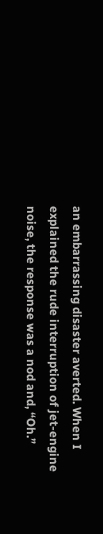an embarrassing disaster averted. When I explained the rude interruption of jet-engine noise, the response was a nod and, “Oh.”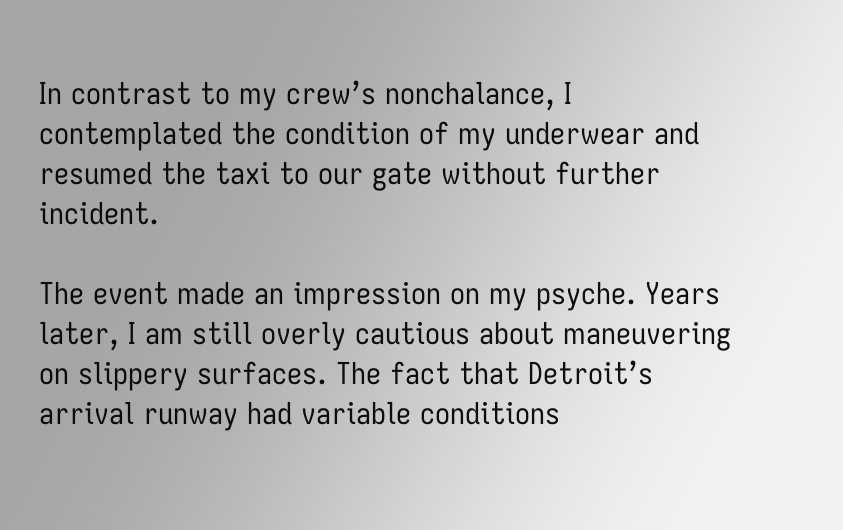In contrast to my crew’s nonchalance, I contemplated the condition of my underwear and resumed the taxi to our gate without further incident.

The event made an impression on my psyche. Years later, I am still overly cautious about maneuvering on slippery surfaces. The fact that Detroit’s arrival runway had variable conditions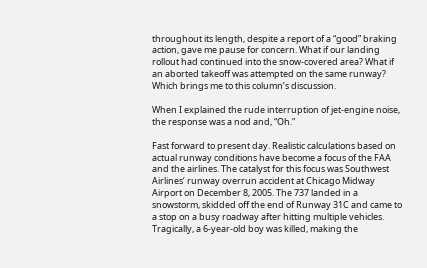throughout its length, despite a report of a “good” braking action, gave me pause for concern. What if our landing rollout had continued into the snow-covered area? What if an aborted takeoff was attempted on the same runway? Which brings me to this column’s discussion.

When I explained the rude interruption of jet-engine noise, the response was a nod and, “Oh.”

Fast forward to present day. Realistic calculations based on actual runway conditions have become a focus of the FAA and the airlines. The catalyst for this focus was Southwest Airlines’ runway overrun accident at Chicago Midway Airport on December 8, 2005. The 737 landed in a snowstorm, skidded off the end of Runway 31C and came to a stop on a busy roadway after hitting multiple vehicles. Tragically, a 6-year-old boy was killed, making the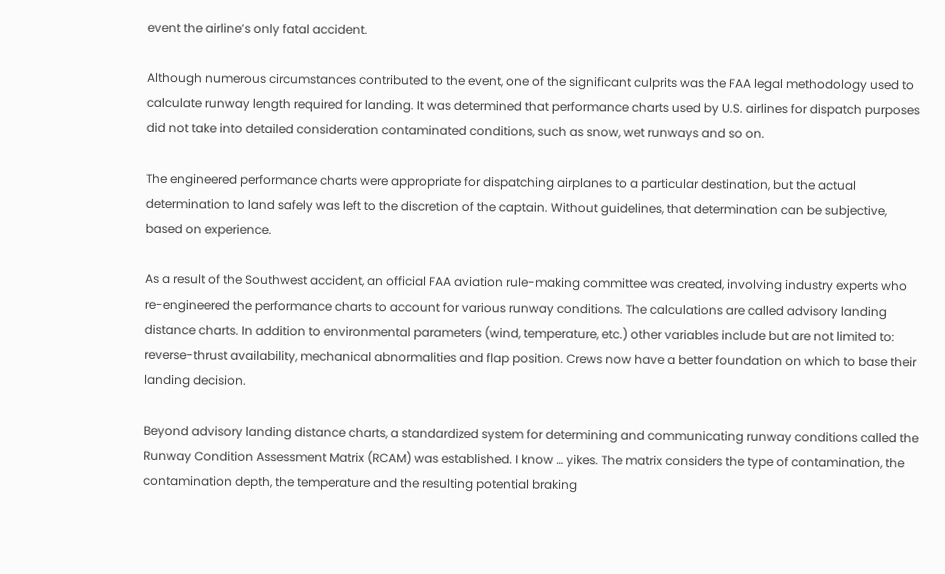event the airline’s only fatal accident.

Although numerous circumstances contributed to the event, one of the significant culprits was the FAA legal methodology used to calculate runway length required for landing. It was determined that performance charts used by U.S. airlines for dispatch purposes did not take into detailed consideration contaminated conditions, such as snow, wet runways and so on.

The engineered performance charts were appropriate for dispatching airplanes to a particular destination, but the actual determination to land safely was left to the discretion of the captain. Without guidelines, that determination can be subjective, based on experience.

As a result of the Southwest accident, an official FAA aviation rule-making committee was created, involving industry experts who re-engineered the performance charts to account for various runway conditions. The calculations are called advisory landing distance charts. In addition to environmental parameters (wind, temperature, etc.) other variables include but are not limited to: reverse-thrust availability, mechanical abnormalities and flap position. Crews now have a better foundation on which to base their landing decision.

Beyond advisory landing distance charts, a standardized system for determining and communicating runway conditions called the Runway Condition Assessment Matrix (RCAM) was established. I know … yikes. The matrix considers the type of contamination, the contamination depth, the temperature and the resulting potential braking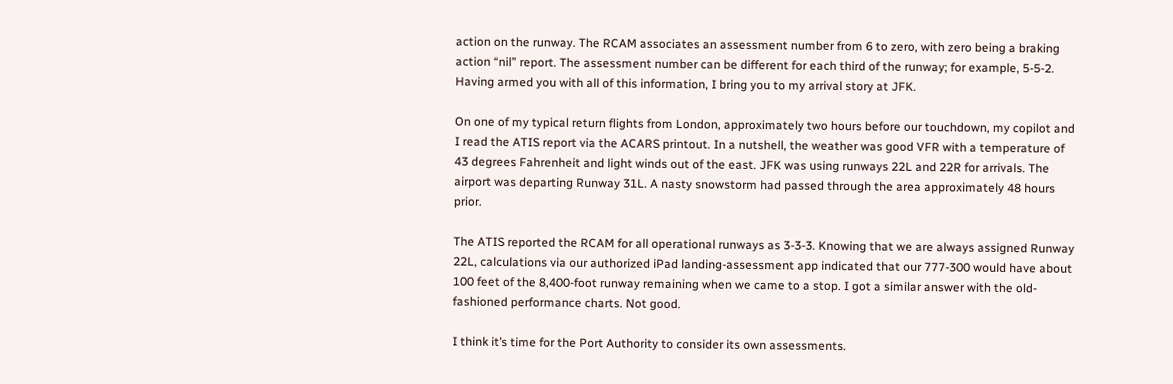action on the runway. The RCAM associates an assessment number from 6 to zero, with zero being a braking action “nil” report. The assessment number can be different for each third of the runway; for example, 5-5-2. Having armed you with all of this information, I bring you to my arrival story at JFK.

On one of my typical return flights from London, approximately two hours before our touchdown, my copilot and I read the ATIS report via the ACARS printout. In a nutshell, the weather was good VFR with a temperature of 43 degrees Fahrenheit and light winds out of the east. JFK was using runways 22L and 22R for arrivals. The airport was departing Runway 31L. A nasty snowstorm had passed through the area approximately 48 hours prior.

The ATIS reported the RCAM for all operational runways as 3-3-3. Knowing that we are always assigned Runway 22L, calculations via our authorized iPad landing-assessment app indicated that our 777-300 would have about 100 feet of the 8,400-foot runway remaining when we came to a stop. I got a similar answer with the old-fashioned performance charts. Not good.

I think it’s time for the Port Authority to consider its own assessments.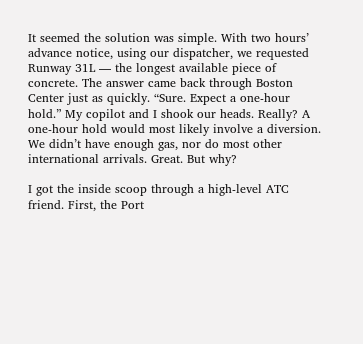It seemed the solution was simple. With two hours’ advance notice, using our dispatcher, we requested Runway 31L — the longest available piece of concrete. The answer came back through Boston Center just as quickly. “Sure. Expect a one-hour hold.” My copilot and I shook our heads. Really? A one-hour hold would most likely involve a diversion. We didn’t have enough gas, nor do most other international arrivals. Great. But why?

I got the inside scoop through a high-level ATC friend. First, the Port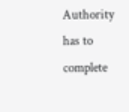Authority has to complete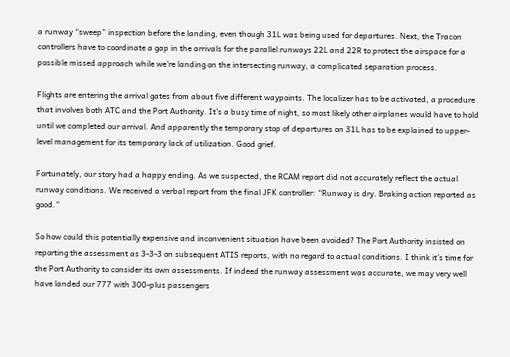a runway “sweep” inspection before the landing, even though 31L was being used for departures. Next, the Tracon controllers have to coordinate a gap in the arrivals for the parallel runways 22L and 22R to protect the airspace for a possible missed approach while we’re landing on the intersecting runway, a complicated separation process.

Flights are entering the arrival gates from about five different waypoints. The localizer has to be activated, a procedure that involves both ATC and the Port Authority. It’s a busy time of night, so most likely other airplanes would have to hold until we completed our arrival. And apparently the temporary stop of departures on 31L has to be explained to upper-level management for its temporary lack of utilization. Good grief.

Fortunately, our story had a happy ending. As we suspected, the RCAM report did not accurately reflect the actual runway conditions. We received a verbal report from the final JFK controller: “Runway is dry. Braking action reported as good.”

So how could this potentially expensive and inconvenient situation have been avoided? The Port Authority insisted on reporting the assessment as 3-3-3 on subsequent ATIS reports, with no regard to actual conditions. I think it’s time for the Port Authority to consider its own assessments. If indeed the runway assessment was accurate, we may very well have landed our 777 with 300-plus passengers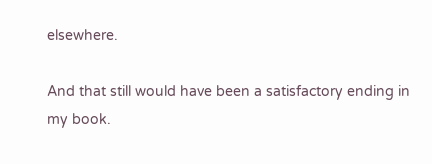elsewhere.

And that still would have been a satisfactory ending in my book.